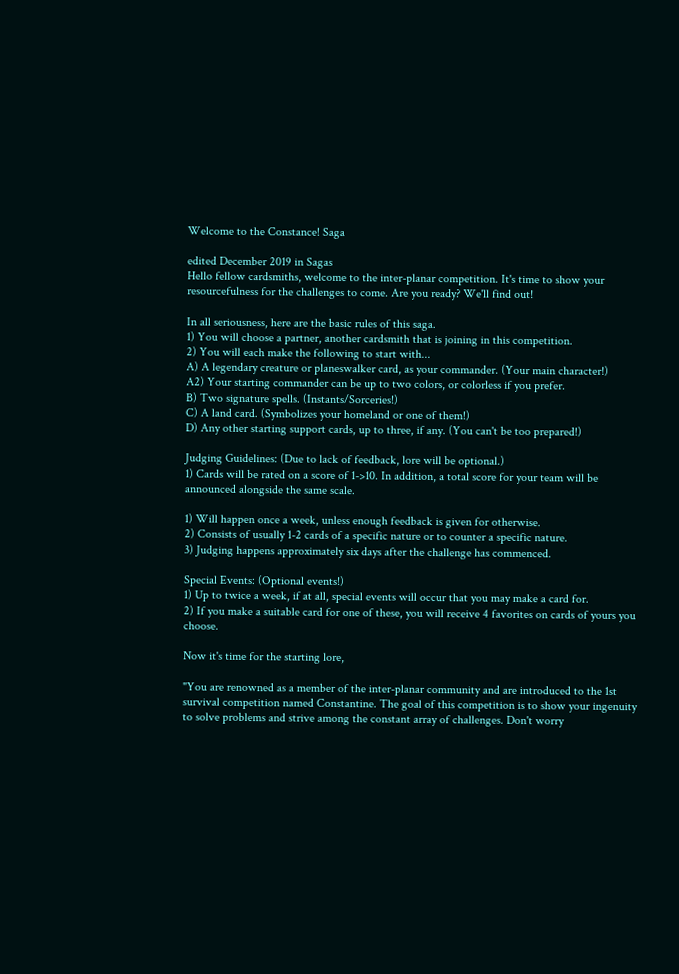Welcome to the Constance! Saga

edited December 2019 in Sagas
Hello fellow cardsmiths, welcome to the inter-planar competition. It's time to show your resourcefulness for the challenges to come. Are you ready? We'll find out!

In all seriousness, here are the basic rules of this saga.
1) You will choose a partner, another cardsmith that is joining in this competition.
2) You will each make the following to start with...
A) A legendary creature or planeswalker card, as your commander. (Your main character!)
A2) Your starting commander can be up to two colors, or colorless if you prefer.
B) Two signature spells. (Instants/Sorceries!)
C) A land card. (Symbolizes your homeland or one of them!)
D) Any other starting support cards, up to three, if any. (You can't be too prepared!)

Judging Guidelines: (Due to lack of feedback, lore will be optional.)
1) Cards will be rated on a score of 1->10. In addition, a total score for your team will be announced alongside the same scale.

1) Will happen once a week, unless enough feedback is given for otherwise.
2) Consists of usually 1-2 cards of a specific nature or to counter a specific nature.
3) Judging happens approximately six days after the challenge has commenced.

Special Events: (Optional events!)
1) Up to twice a week, if at all, special events will occur that you may make a card for.
2) If you make a suitable card for one of these, you will receive 4 favorites on cards of yours you choose.

Now it's time for the starting lore,

"You are renowned as a member of the inter-planar community and are introduced to the 1st survival competition named Constantine. The goal of this competition is to show your ingenuity to solve problems and strive among the constant array of challenges. Don't worry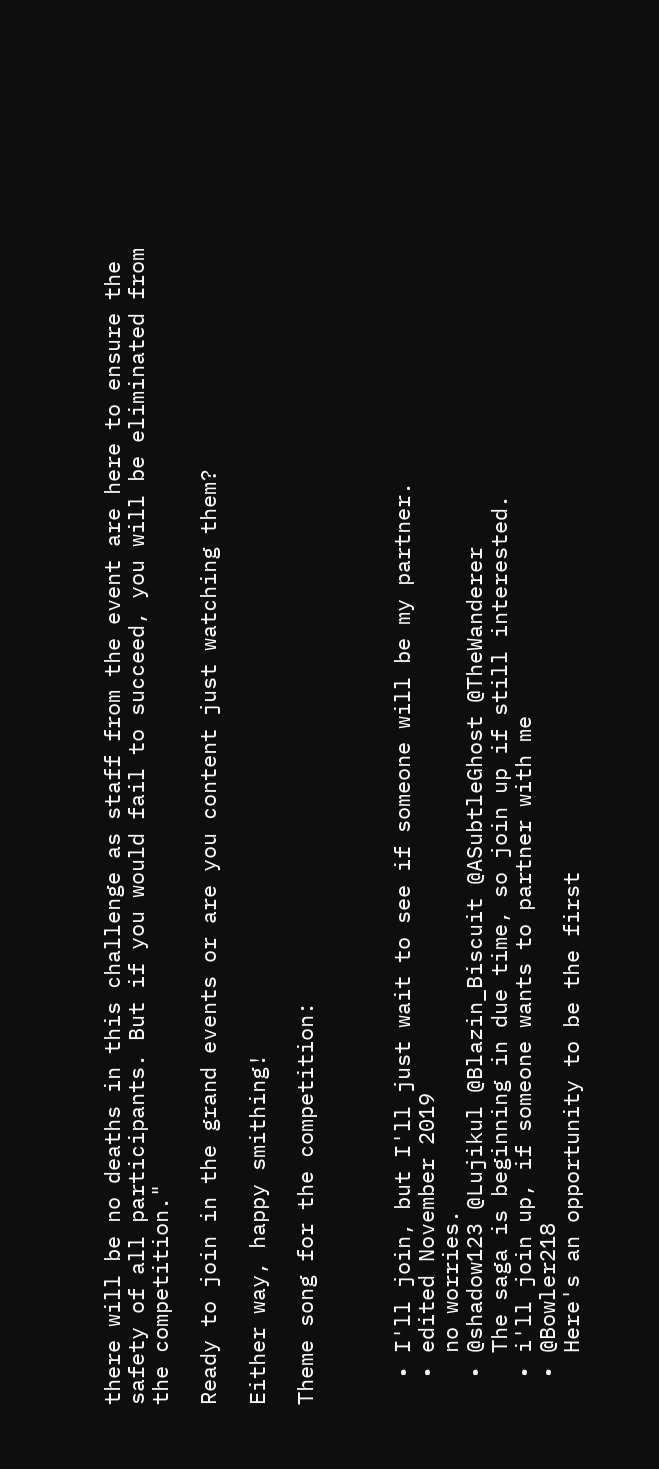there will be no deaths in this challenge as staff from the event are here to ensure the safety of all participants. But if you would fail to succeed, you will be eliminated from the competition."

Ready to join in the grand events or are you content just watching them?

Either way, happy smithing!

Theme song for the competition:



  • I'll join, but I'll just wait to see if someone will be my partner.
  • edited November 2019
    no worries.
  • @shadow123 @Lujikul @Blazin_Biscuit @ASubtleGhost @TheWanderer
    The saga is beginning in due time, so join up if still interested.
  • i'll join up, if someone wants to partner with me
  • @Bowler218
    Here's an opportunity to be the first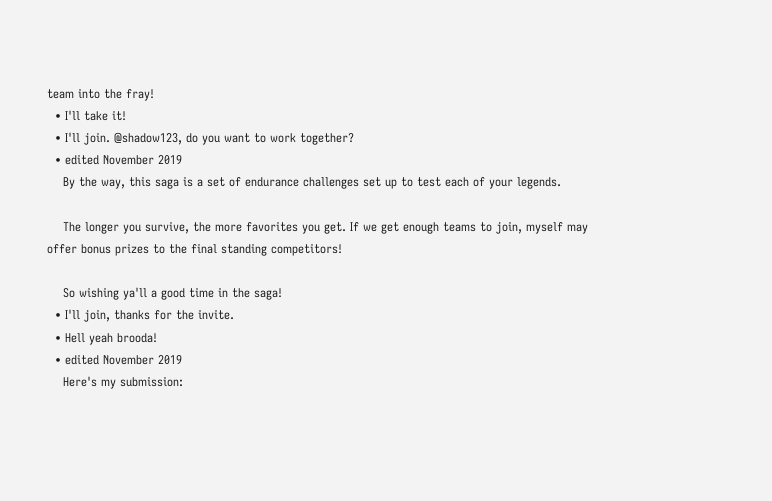team into the fray!
  • I'll take it!
  • I'll join. @shadow123, do you want to work together?
  • edited November 2019
    By the way, this saga is a set of endurance challenges set up to test each of your legends.

    The longer you survive, the more favorites you get. If we get enough teams to join, myself may offer bonus prizes to the final standing competitors!

    So wishing ya'll a good time in the saga!
  • I'll join, thanks for the invite.
  • Hell yeah brooda!
  • edited November 2019
    Here's my submission: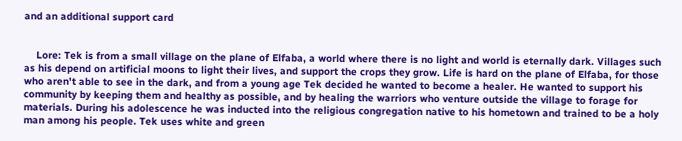and an additional support card


    Lore: Tek is from a small village on the plane of Elfaba, a world where there is no light and world is eternally dark. Villages such as his depend on artificial moons to light their lives, and support the crops they grow. Life is hard on the plane of Elfaba, for those who aren't able to see in the dark, and from a young age Tek decided he wanted to become a healer. He wanted to support his community by keeping them and healthy as possible, and by healing the warriors who venture outside the village to forage for materials. During his adolescence he was inducted into the religious congregation native to his hometown and trained to be a holy man among his people. Tek uses white and green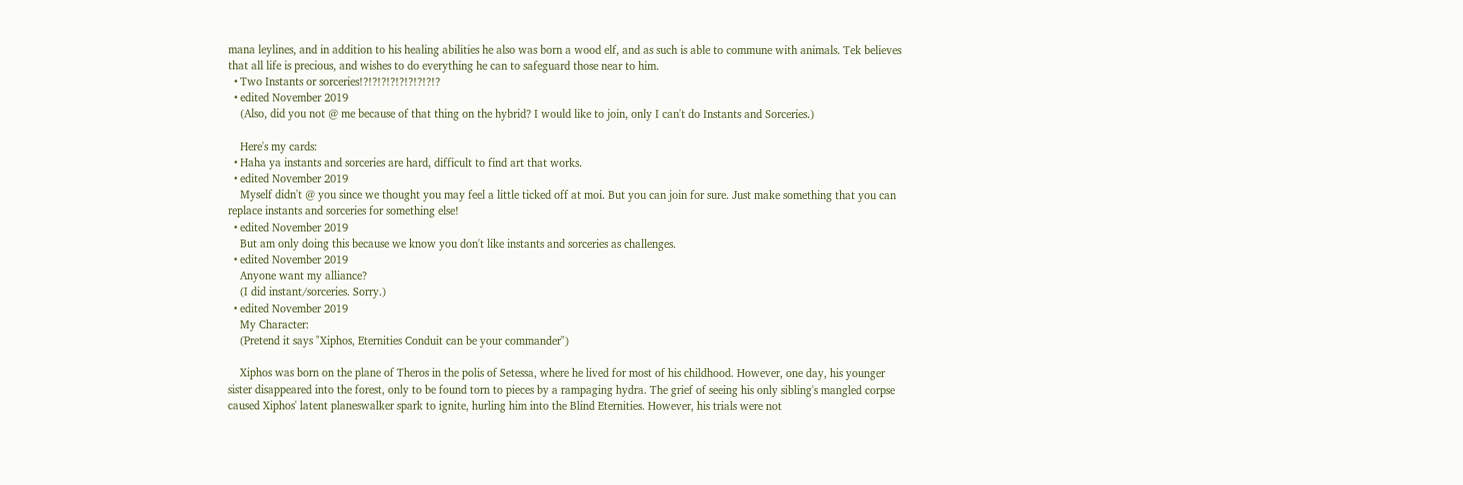mana leylines, and in addition to his healing abilities he also was born a wood elf, and as such is able to commune with animals. Tek believes that all life is precious, and wishes to do everything he can to safeguard those near to him.
  • Two Instants or sorceries!?!?!?!?!?!?!?!?!?
  • edited November 2019
    (Also, did you not @ me because of that thing on the hybrid? I would like to join, only I can't do Instants and Sorceries.)

    Here's my cards:
  • Haha ya instants and sorceries are hard, difficult to find art that works.
  • edited November 2019
    Myself didn't @ you since we thought you may feel a little ticked off at moi. But you can join for sure. Just make something that you can replace instants and sorceries for something else!
  • edited November 2019
    But am only doing this because we know you don't like instants and sorceries as challenges.
  • edited November 2019
    Anyone want my alliance?
    (I did instant/sorceries. Sorry.)
  • edited November 2019
    My Character:
    (Pretend it says "Xiphos, Eternities Conduit can be your commander")

    Xiphos was born on the plane of Theros in the polis of Setessa, where he lived for most of his childhood. However, one day, his younger sister disappeared into the forest, only to be found torn to pieces by a rampaging hydra. The grief of seeing his only sibling's mangled corpse caused Xiphos' latent planeswalker spark to ignite, hurling him into the Blind Eternities. However, his trials were not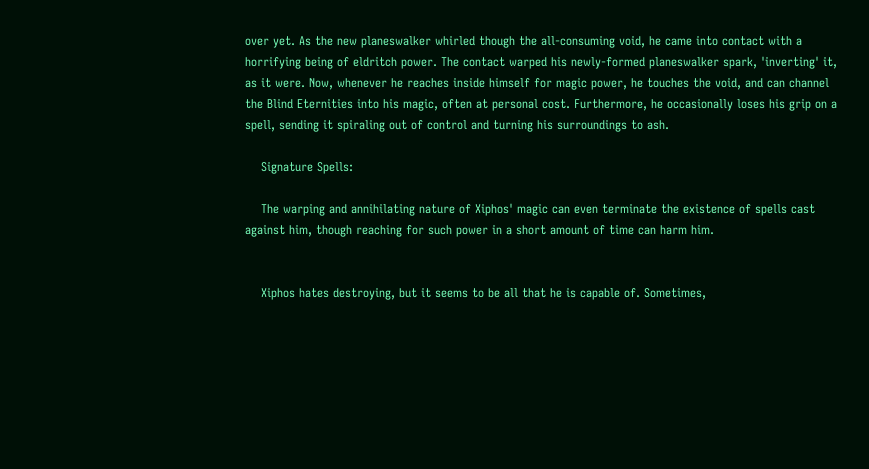over yet. As the new planeswalker whirled though the all-consuming void, he came into contact with a horrifying being of eldritch power. The contact warped his newly-formed planeswalker spark, 'inverting' it, as it were. Now, whenever he reaches inside himself for magic power, he touches the void, and can channel the Blind Eternities into his magic, often at personal cost. Furthermore, he occasionally loses his grip on a spell, sending it spiraling out of control and turning his surroundings to ash.

    Signature Spells:

    The warping and annihilating nature of Xiphos' magic can even terminate the existence of spells cast against him, though reaching for such power in a short amount of time can harm him.


    Xiphos hates destroying, but it seems to be all that he is capable of. Sometimes,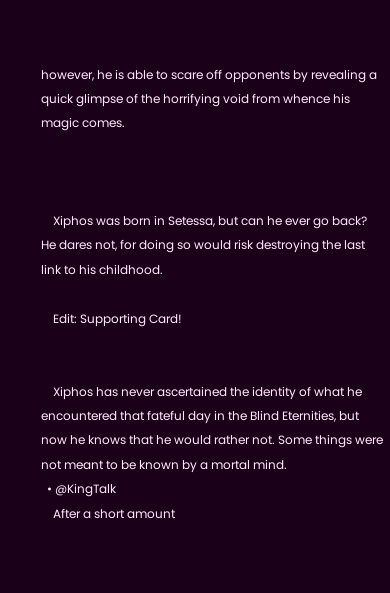however, he is able to scare off opponents by revealing a quick glimpse of the horrifying void from whence his magic comes.



    Xiphos was born in Setessa, but can he ever go back? He dares not, for doing so would risk destroying the last link to his childhood.

    Edit: Supporting Card!


    Xiphos has never ascertained the identity of what he encountered that fateful day in the Blind Eternities, but now he knows that he would rather not. Some things were not meant to be known by a mortal mind.
  • @KingTalk
    After a short amount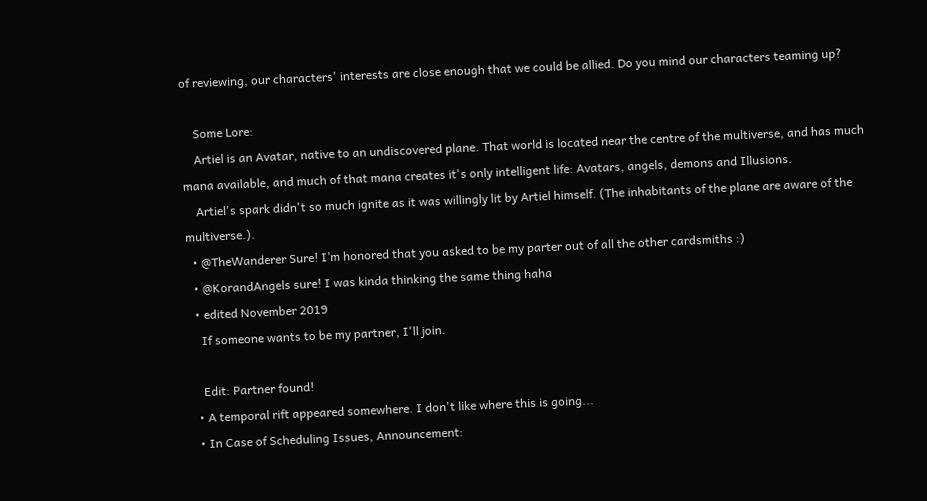of reviewing, our characters' interests are close enough that we could be allied. Do you mind our characters teaming up?

    Some Lore:
    Artiel is an Avatar, native to an undiscovered plane. That world is located near the centre of the multiverse, and has much mana available, and much of that mana creates it's only intelligent life: Avatars, angels, demons and Illusions.
    Artiel's spark didn't so much ignite as it was willingly lit by Artiel himself. (The inhabitants of the plane are aware of the multiverse.).
  • @TheWanderer Sure! I’m honored that you asked to be my parter out of all the other cardsmiths :)
  • @KorandAngels sure! I was kinda thinking the same thing haha
  • edited November 2019
    If someone wants to be my partner, I'll join.

    Edit: Partner found!
  • A temporal rift appeared somewhere. I don't like where this is going...
  • In Case of Scheduling Issues, Announcement: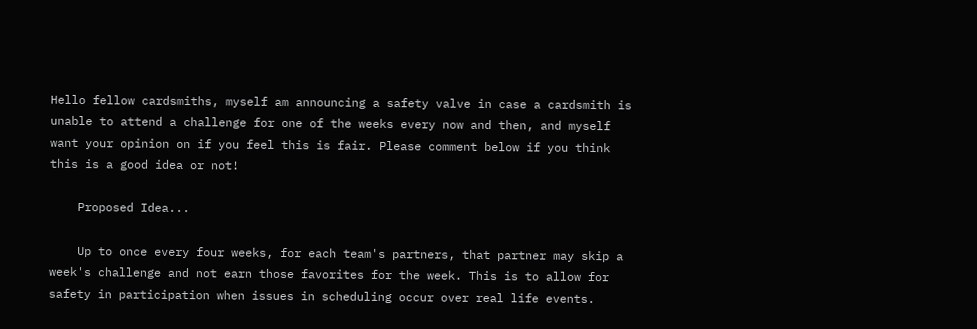Hello fellow cardsmiths, myself am announcing a safety valve in case a cardsmith is unable to attend a challenge for one of the weeks every now and then, and myself want your opinion on if you feel this is fair. Please comment below if you think this is a good idea or not!

    Proposed Idea...

    Up to once every four weeks, for each team's partners, that partner may skip a week's challenge and not earn those favorites for the week. This is to allow for safety in participation when issues in scheduling occur over real life events.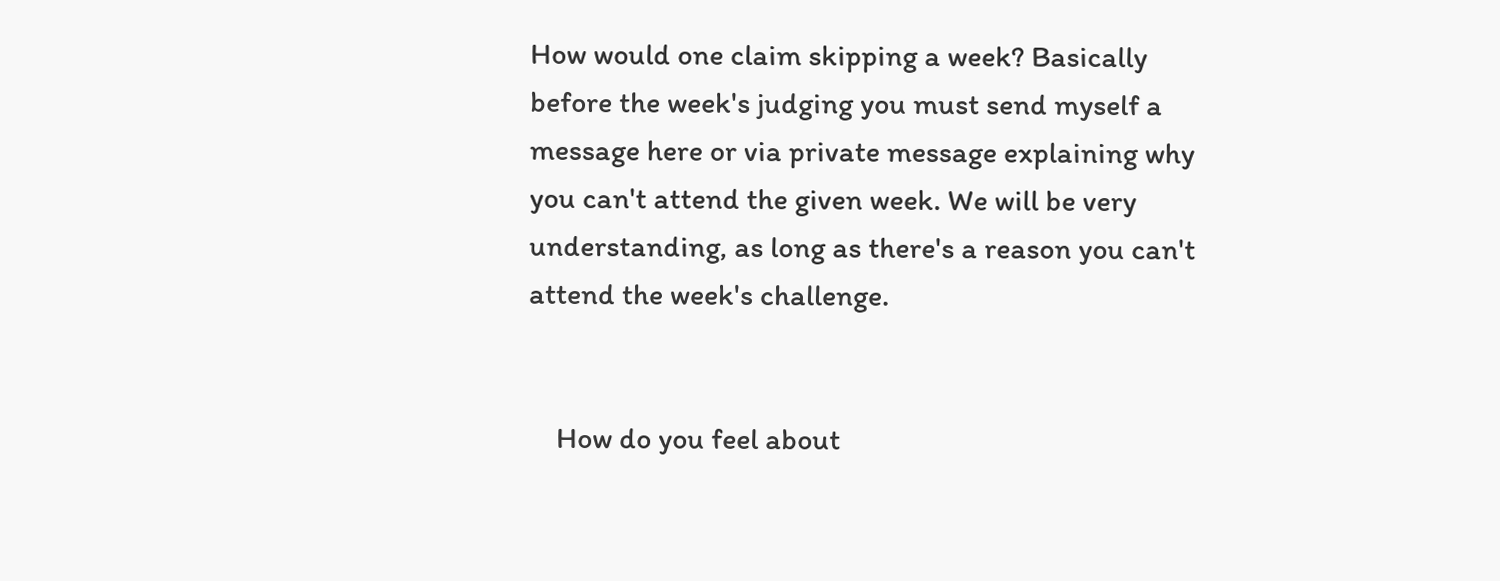How would one claim skipping a week? Basically before the week's judging you must send myself a message here or via private message explaining why you can't attend the given week. We will be very understanding, as long as there's a reason you can't attend the week's challenge.


    How do you feel about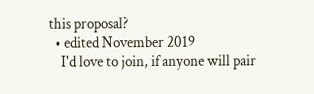this proposal?
  • edited November 2019
    I'd love to join, if anyone will pair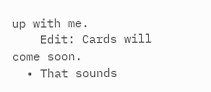up with me.
    Edit: Cards will come soon.
  • That sounds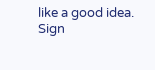like a good idea.
Sign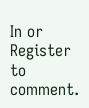In or Register to comment.